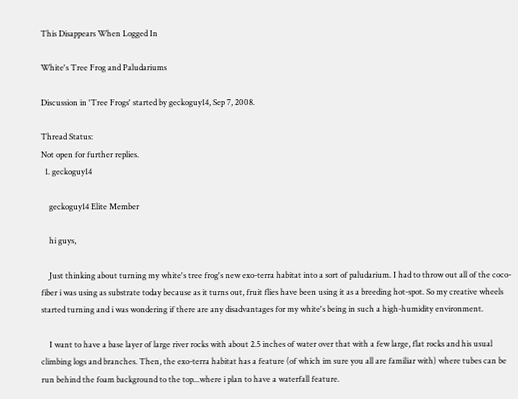This Disappears When Logged In

White's Tree Frog and Paludariums

Discussion in 'Tree Frogs' started by geckoguy14, Sep 7, 2008.

Thread Status:
Not open for further replies.
  1. geckoguy14

    geckoguy14 Elite Member

    hi guys,

    Just thinking about turning my white's tree frog's new exo-terra habitat into a sort of paludarium. I had to throw out all of the coco-fiber i was using as substrate today because as it turns out, fruit flies have been using it as a breeding hot-spot. So my creative wheels started turning and i was wondering if there are any disadvantages for my white's being in such a high-humidity environment.

    I want to have a base layer of large river rocks with about 2.5 inches of water over that with a few large, flat rocks and his usual climbing logs and branches. Then, the exo-terra habitat has a feature (of which im sure you all are familiar with) where tubes can be run behind the foam background to the top...where i plan to have a waterfall feature.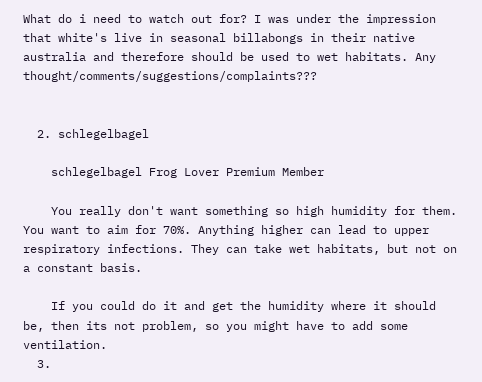What do i need to watch out for? I was under the impression that white's live in seasonal billabongs in their native australia and therefore should be used to wet habitats. Any thought/comments/suggestions/complaints???


  2. schlegelbagel

    schlegelbagel Frog Lover Premium Member

    You really don't want something so high humidity for them. You want to aim for 70%. Anything higher can lead to upper respiratory infections. They can take wet habitats, but not on a constant basis.

    If you could do it and get the humidity where it should be, then its not problem, so you might have to add some ventilation.
  3.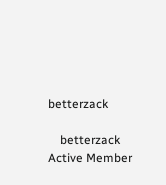betterzack

    betterzack Active Member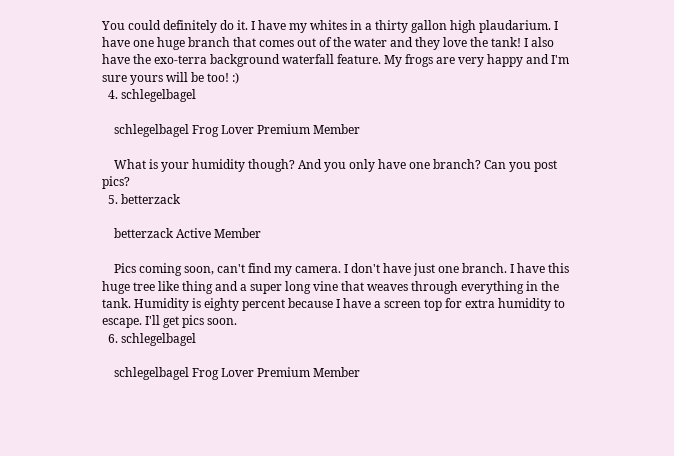You could definitely do it. I have my whites in a thirty gallon high plaudarium. I have one huge branch that comes out of the water and they love the tank! I also have the exo-terra background waterfall feature. My frogs are very happy and I'm sure yours will be too! :)
  4. schlegelbagel

    schlegelbagel Frog Lover Premium Member

    What is your humidity though? And you only have one branch? Can you post pics?
  5. betterzack

    betterzack Active Member

    Pics coming soon, can't find my camera. I don't have just one branch. I have this huge tree like thing and a super long vine that weaves through everything in the tank. Humidity is eighty percent because I have a screen top for extra humidity to escape. I'll get pics soon.
  6. schlegelbagel

    schlegelbagel Frog Lover Premium Member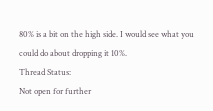80% is a bit on the high side. I would see what you could do about dropping it 10%.
Thread Status:
Not open for further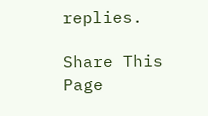replies.

Share This Page